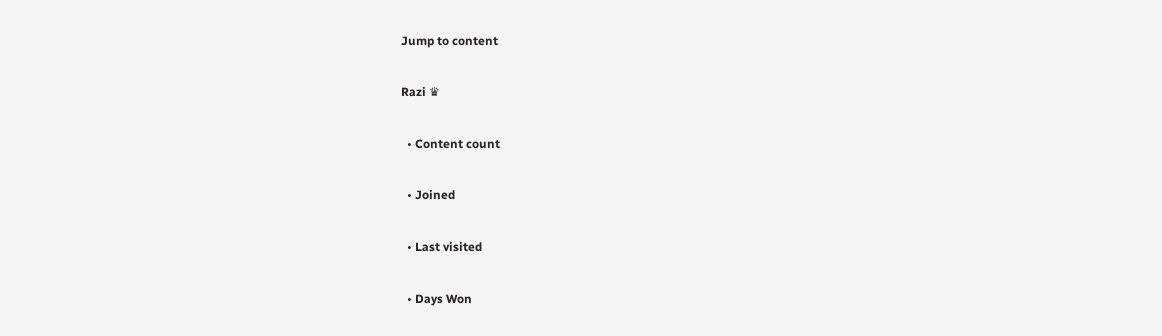Jump to content

Razi ♛

  • Content count

  • Joined

  • Last visited

  • Days Won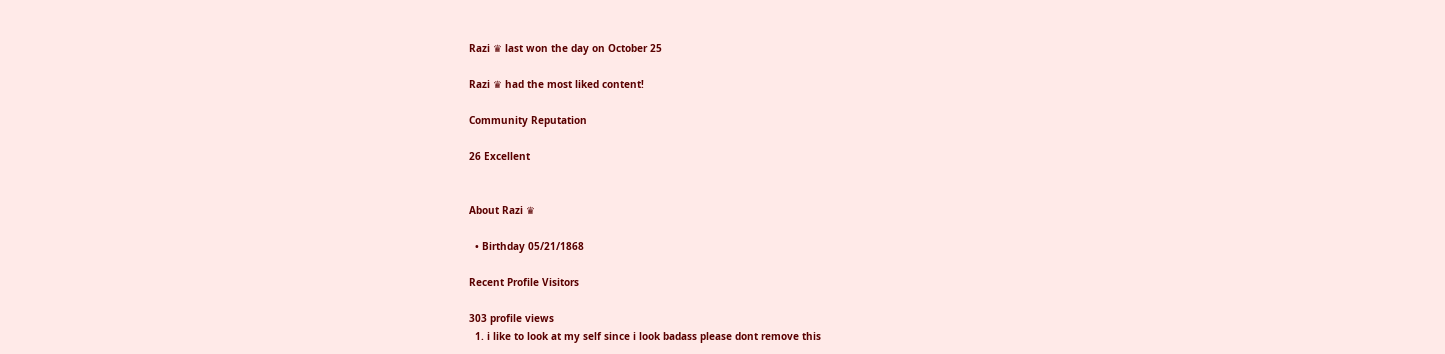Razi ♛ last won the day on October 25

Razi ♛ had the most liked content!

Community Reputation

26 Excellent


About Razi ♛

  • Birthday 05/21/1868

Recent Profile Visitors

303 profile views
  1. i like to look at my self since i look badass please dont remove this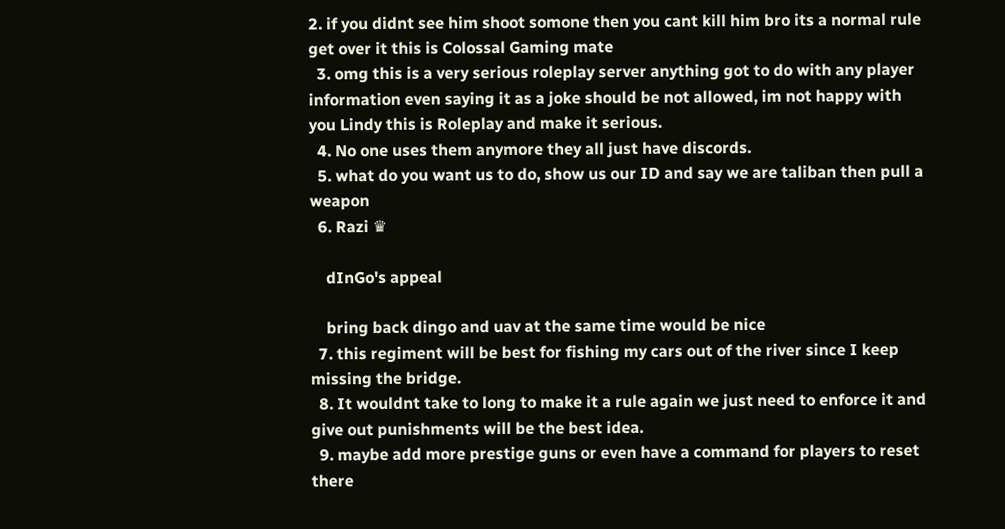2. if you didnt see him shoot somone then you cant kill him bro its a normal rule get over it this is Colossal Gaming mate
  3. omg this is a very serious roleplay server anything got to do with any player information even saying it as a joke should be not allowed, im not happy with you Lindy this is Roleplay and make it serious.
  4. No one uses them anymore they all just have discords.
  5. what do you want us to do, show us our ID and say we are taliban then pull a weapon
  6. Razi ♛

    dInGo's appeal

    bring back dingo and uav at the same time would be nice
  7. this regiment will be best for fishing my cars out of the river since I keep missing the bridge.
  8. It wouldnt take to long to make it a rule again we just need to enforce it and give out punishments will be the best idea.
  9. maybe add more prestige guns or even have a command for players to reset there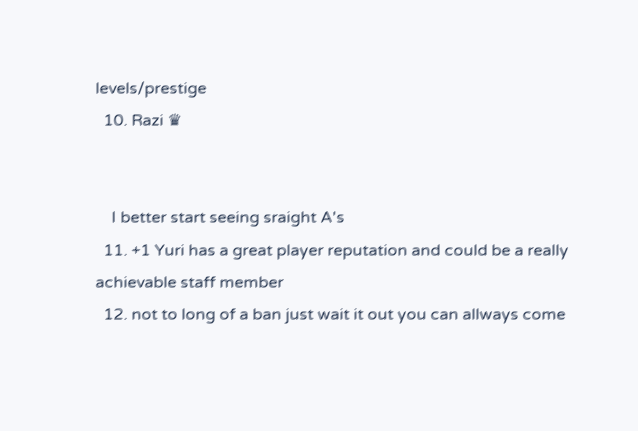levels/prestige
  10. Razi ♛


    I better start seeing sraight A's
  11. +1 Yuri has a great player reputation and could be a really achievable staff member
  12. not to long of a ban just wait it out you can allways come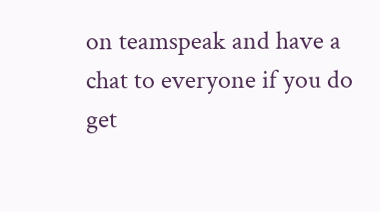on teamspeak and have a chat to everyone if you do get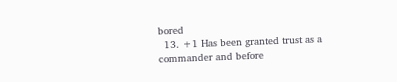bored
  13. +1 Has been granted trust as a commander and before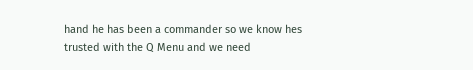hand he has been a commander so we know hes trusted with the Q Menu and we need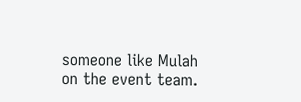someone like Mulah on the event team.